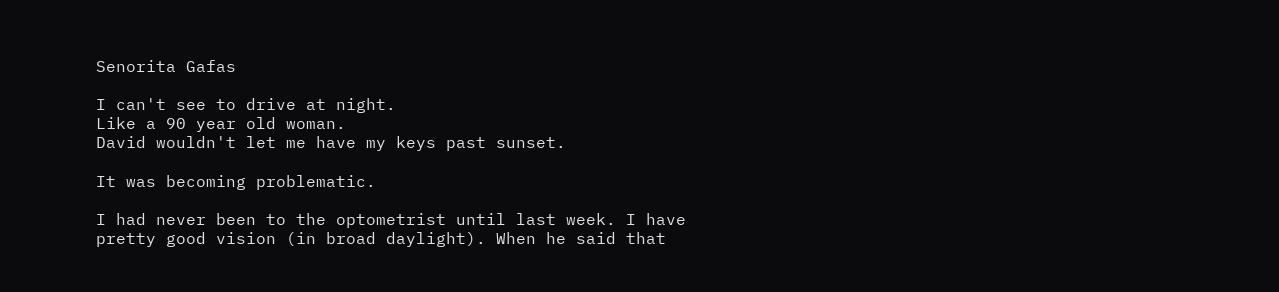Senorita Gafas

I can't see to drive at night.
Like a 90 year old woman.
David wouldn't let me have my keys past sunset.

It was becoming problematic.

I had never been to the optometrist until last week. I have pretty good vision (in broad daylight). When he said that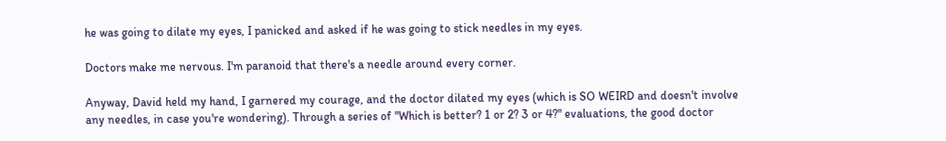he was going to dilate my eyes, I panicked and asked if he was going to stick needles in my eyes.

Doctors make me nervous. I'm paranoid that there's a needle around every corner.

Anyway, David held my hand, I garnered my courage, and the doctor dilated my eyes (which is SO WEIRD and doesn't involve any needles, in case you're wondering). Through a series of "Which is better? 1 or 2? 3 or 4?" evaluations, the good doctor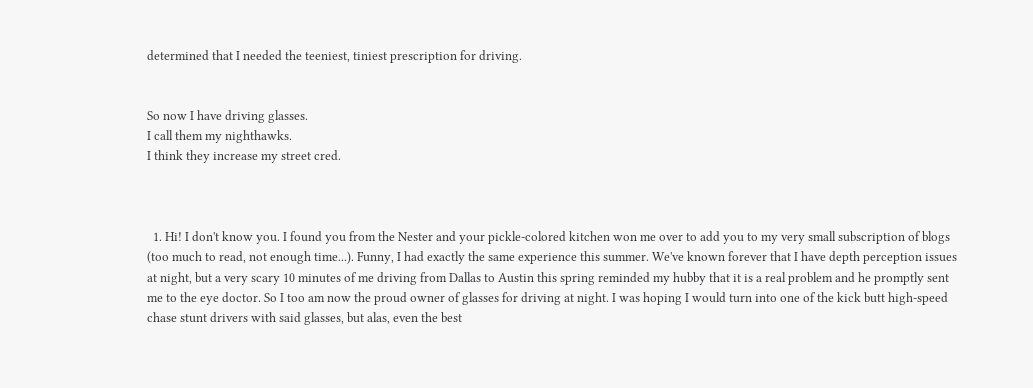determined that I needed the teeniest, tiniest prescription for driving.


So now I have driving glasses.
I call them my nighthawks.
I think they increase my street cred.



  1. Hi! I don't know you. I found you from the Nester and your pickle-colored kitchen won me over to add you to my very small subscription of blogs (too much to read, not enough time...). Funny, I had exactly the same experience this summer. We've known forever that I have depth perception issues at night, but a very scary 10 minutes of me driving from Dallas to Austin this spring reminded my hubby that it is a real problem and he promptly sent me to the eye doctor. So I too am now the proud owner of glasses for driving at night. I was hoping I would turn into one of the kick butt high-speed chase stunt drivers with said glasses, but alas, even the best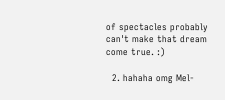of spectacles probably can't make that dream come true. :)

  2. hahaha omg Mel-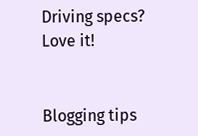Driving specs? Love it!


Blogging tips